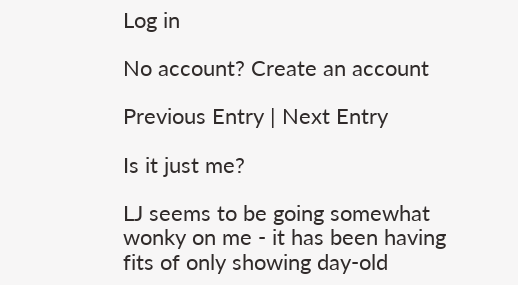Log in

No account? Create an account

Previous Entry | Next Entry

Is it just me?

LJ seems to be going somewhat wonky on me - it has been having fits of only showing day-old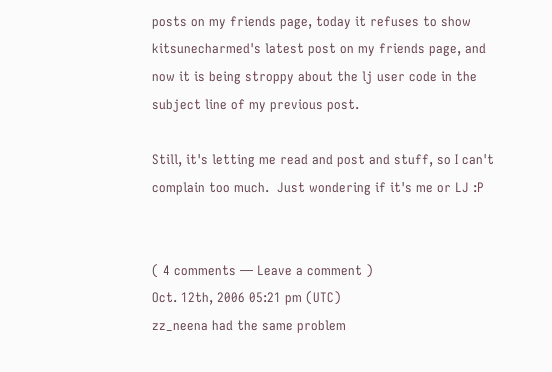posts on my friends page, today it refuses to show kitsunecharmed's latest post on my friends page, and now it is being stroppy about the lj user code in the subject line of my previous post.

Still, it's letting me read and post and stuff, so I can't complain too much.  Just wondering if it's me or LJ :P


( 4 comments — Leave a comment )
Oct. 12th, 2006 05:21 pm (UTC)
zz_neena had the same problem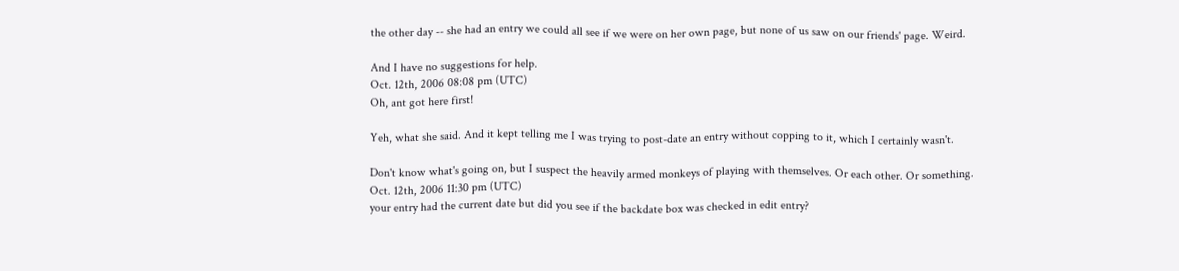the other day -- she had an entry we could all see if we were on her own page, but none of us saw on our friends' page. Weird.

And I have no suggestions for help.
Oct. 12th, 2006 08:08 pm (UTC)
Oh, ant got here first!

Yeh, what she said. And it kept telling me I was trying to post-date an entry without copping to it, which I certainly wasn't.

Don't know what's going on, but I suspect the heavily armed monkeys of playing with themselves. Or each other. Or something.
Oct. 12th, 2006 11:30 pm (UTC)
your entry had the current date but did you see if the backdate box was checked in edit entry?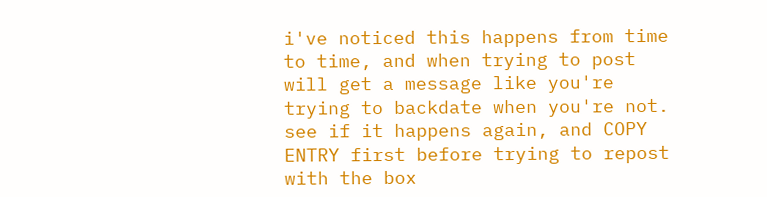i've noticed this happens from time to time, and when trying to post will get a message like you're trying to backdate when you're not. see if it happens again, and COPY ENTRY first before trying to repost with the box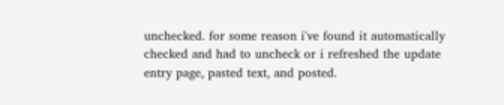unchecked. for some reason i've found it automatically checked and had to uncheck or i refreshed the update entry page, pasted text, and posted.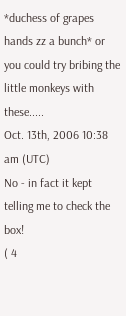*duchess of grapes hands zz a bunch* or you could try bribing the little monkeys with these.....
Oct. 13th, 2006 10:38 am (UTC)
No - in fact it kept telling me to check the box!
( 4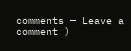comments — Leave a comment )